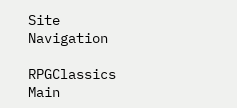Site Navigation

RPGClassics Main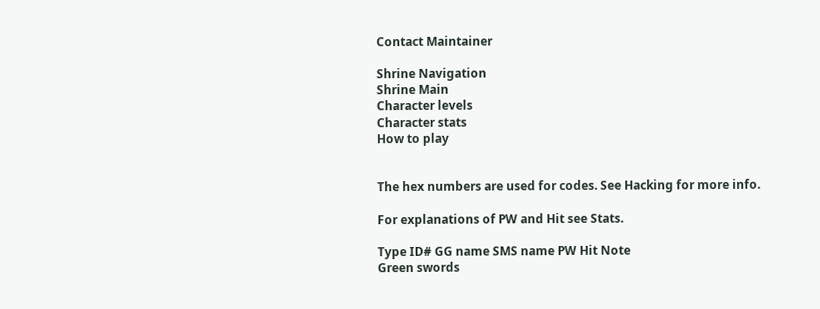Contact Maintainer

Shrine Navigation
Shrine Main
Character levels
Character stats
How to play


The hex numbers are used for codes. See Hacking for more info.

For explanations of PW and Hit see Stats.

Type ID# GG name SMS name PW Hit Note
Green swords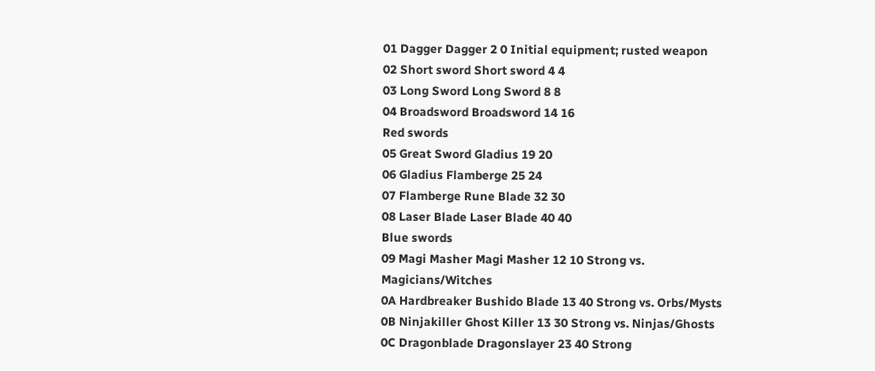01 Dagger Dagger 2 0 Initial equipment; rusted weapon
02 Short sword Short sword 4 4
03 Long Sword Long Sword 8 8
04 Broadsword Broadsword 14 16
Red swords
05 Great Sword Gladius 19 20
06 Gladius Flamberge 25 24
07 Flamberge Rune Blade 32 30
08 Laser Blade Laser Blade 40 40
Blue swords
09 Magi Masher Magi Masher 12 10 Strong vs. Magicians/Witches
0A Hardbreaker Bushido Blade 13 40 Strong vs. Orbs/Mysts
0B Ninjakiller Ghost Killer 13 30 Strong vs. Ninjas/Ghosts
0C Dragonblade Dragonslayer 23 40 Strong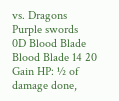vs. Dragons
Purple swords
0D Blood Blade Blood Blade 14 20 Gain HP: ½ of damage done,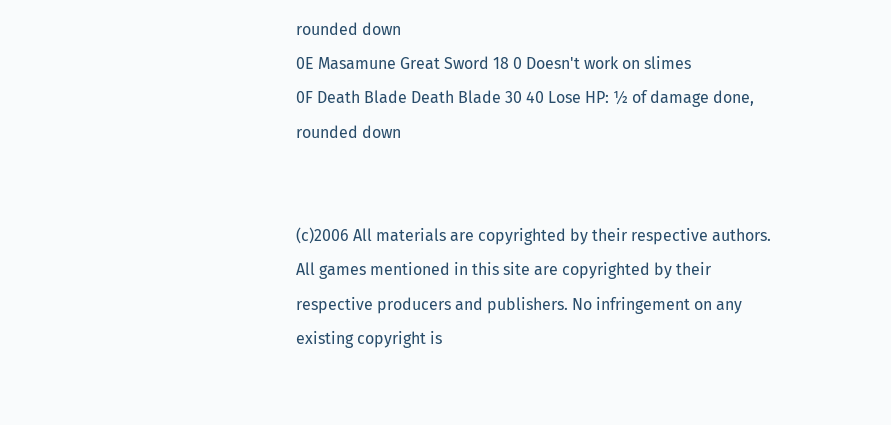rounded down
0E Masamune Great Sword 18 0 Doesn't work on slimes
0F Death Blade Death Blade 30 40 Lose HP: ½ of damage done, rounded down


(c)2006 All materials are copyrighted by their respective authors. All games mentioned in this site are copyrighted by their respective producers and publishers. No infringement on any existing copyright is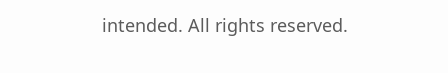intended. All rights reserved.